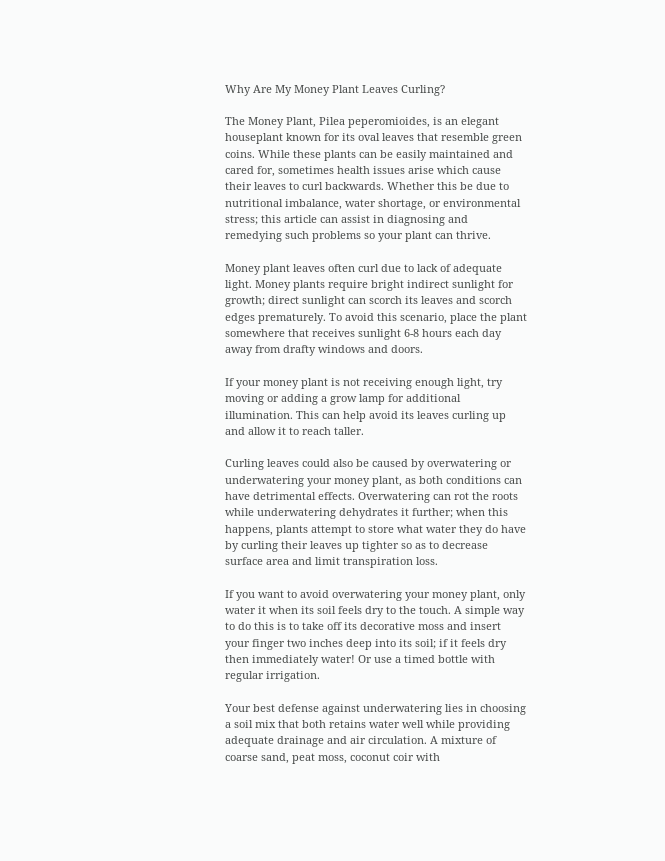Why Are My Money Plant Leaves Curling?

The Money Plant, Pilea peperomioides, is an elegant houseplant known for its oval leaves that resemble green coins. While these plants can be easily maintained and cared for, sometimes health issues arise which cause their leaves to curl backwards. Whether this be due to nutritional imbalance, water shortage, or environmental stress; this article can assist in diagnosing and remedying such problems so your plant can thrive.

Money plant leaves often curl due to lack of adequate light. Money plants require bright indirect sunlight for growth; direct sunlight can scorch its leaves and scorch edges prematurely. To avoid this scenario, place the plant somewhere that receives sunlight 6-8 hours each day away from drafty windows and doors.

If your money plant is not receiving enough light, try moving or adding a grow lamp for additional illumination. This can help avoid its leaves curling up and allow it to reach taller.

Curling leaves could also be caused by overwatering or underwatering your money plant, as both conditions can have detrimental effects. Overwatering can rot the roots while underwatering dehydrates it further; when this happens, plants attempt to store what water they do have by curling their leaves up tighter so as to decrease surface area and limit transpiration loss.

If you want to avoid overwatering your money plant, only water it when its soil feels dry to the touch. A simple way to do this is to take off its decorative moss and insert your finger two inches deep into its soil; if it feels dry then immediately water! Or use a timed bottle with regular irrigation.

Your best defense against underwatering lies in choosing a soil mix that both retains water well while providing adequate drainage and air circulation. A mixture of coarse sand, peat moss, coconut coir with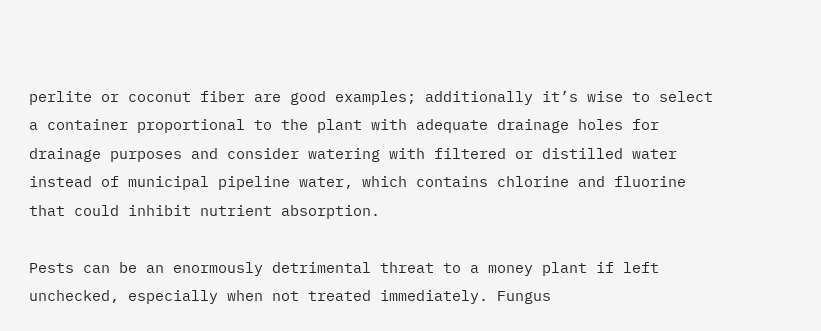perlite or coconut fiber are good examples; additionally it’s wise to select a container proportional to the plant with adequate drainage holes for drainage purposes and consider watering with filtered or distilled water instead of municipal pipeline water, which contains chlorine and fluorine that could inhibit nutrient absorption.

Pests can be an enormously detrimental threat to a money plant if left unchecked, especially when not treated immediately. Fungus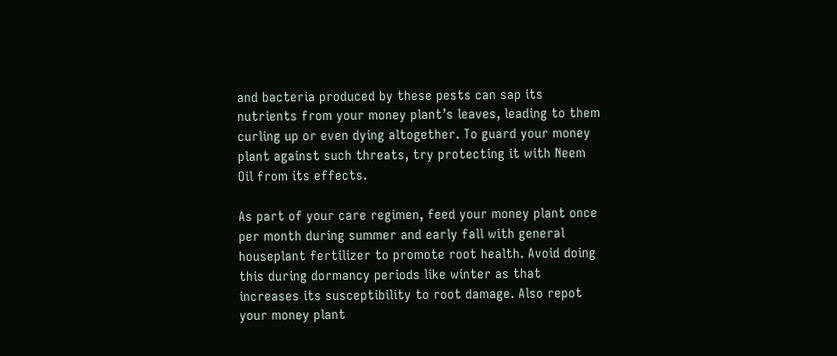and bacteria produced by these pests can sap its nutrients from your money plant’s leaves, leading to them curling up or even dying altogether. To guard your money plant against such threats, try protecting it with Neem Oil from its effects.

As part of your care regimen, feed your money plant once per month during summer and early fall with general houseplant fertilizer to promote root health. Avoid doing this during dormancy periods like winter as that increases its susceptibility to root damage. Also repot your money plant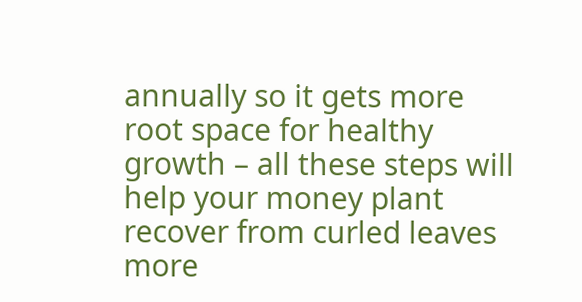annually so it gets more root space for healthy growth – all these steps will help your money plant recover from curled leaves more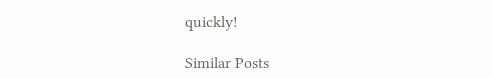quickly!

Similar Posts